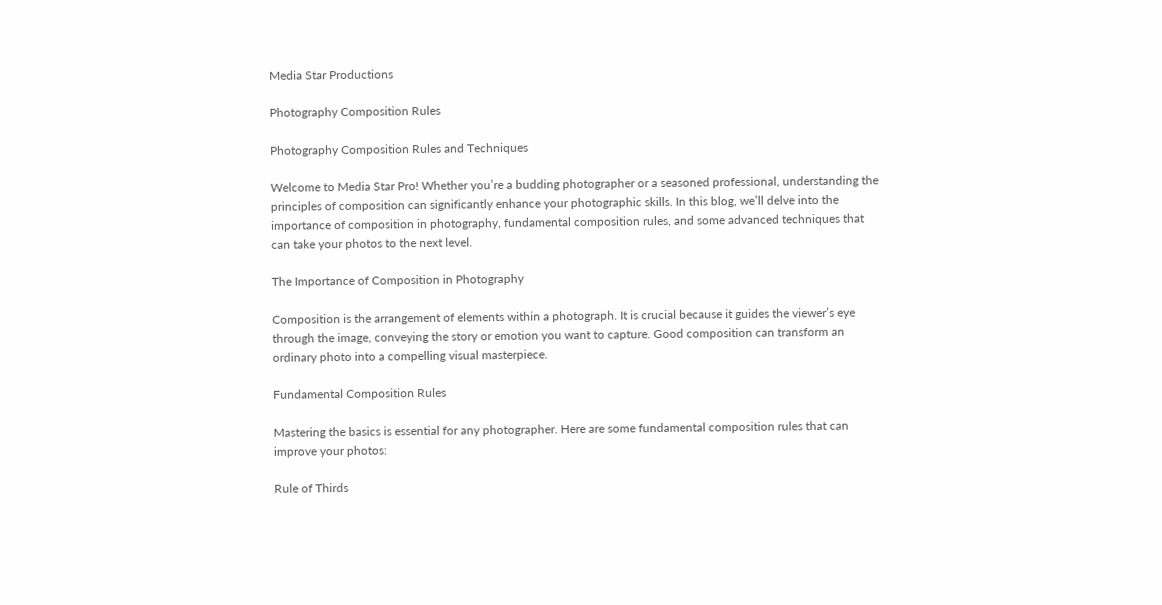Media Star Productions

Photography Composition Rules

Photography Composition Rules and Techniques

Welcome to Media Star Pro! Whether you’re a budding photographer or a seasoned professional, understanding the principles of composition can significantly enhance your photographic skills. In this blog, we’ll delve into the importance of composition in photography, fundamental composition rules, and some advanced techniques that can take your photos to the next level.

The Importance of Composition in Photography

Composition is the arrangement of elements within a photograph. It is crucial because it guides the viewer’s eye through the image, conveying the story or emotion you want to capture. Good composition can transform an ordinary photo into a compelling visual masterpiece.

Fundamental Composition Rules

Mastering the basics is essential for any photographer. Here are some fundamental composition rules that can improve your photos:

Rule of Thirds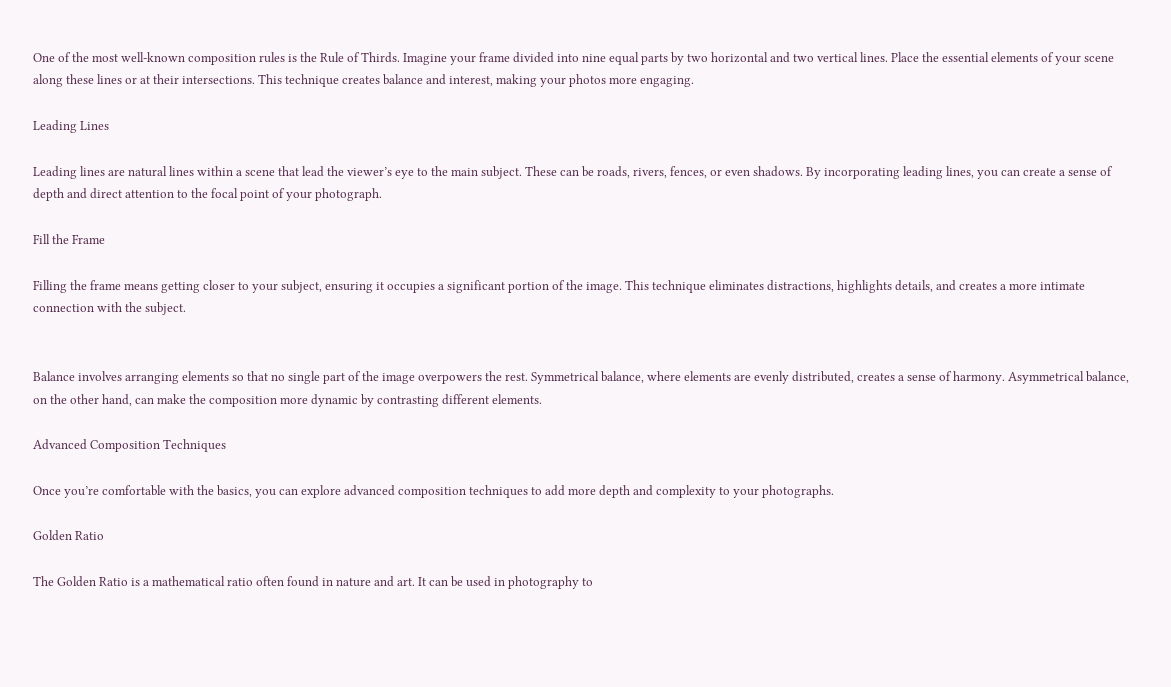One of the most well-known composition rules is the Rule of Thirds. Imagine your frame divided into nine equal parts by two horizontal and two vertical lines. Place the essential elements of your scene along these lines or at their intersections. This technique creates balance and interest, making your photos more engaging.

Leading Lines

Leading lines are natural lines within a scene that lead the viewer’s eye to the main subject. These can be roads, rivers, fences, or even shadows. By incorporating leading lines, you can create a sense of depth and direct attention to the focal point of your photograph.

Fill the Frame

Filling the frame means getting closer to your subject, ensuring it occupies a significant portion of the image. This technique eliminates distractions, highlights details, and creates a more intimate connection with the subject.


Balance involves arranging elements so that no single part of the image overpowers the rest. Symmetrical balance, where elements are evenly distributed, creates a sense of harmony. Asymmetrical balance, on the other hand, can make the composition more dynamic by contrasting different elements.

Advanced Composition Techniques

Once you’re comfortable with the basics, you can explore advanced composition techniques to add more depth and complexity to your photographs.

Golden Ratio

The Golden Ratio is a mathematical ratio often found in nature and art. It can be used in photography to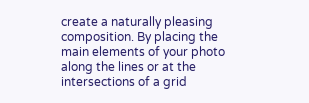create a naturally pleasing composition. By placing the main elements of your photo along the lines or at the intersections of a grid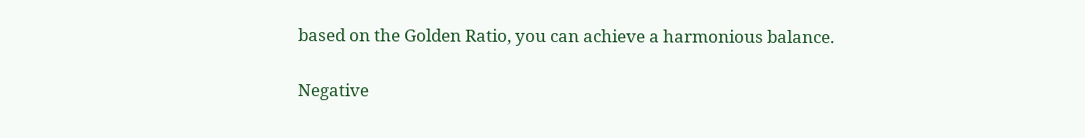based on the Golden Ratio, you can achieve a harmonious balance.

Negative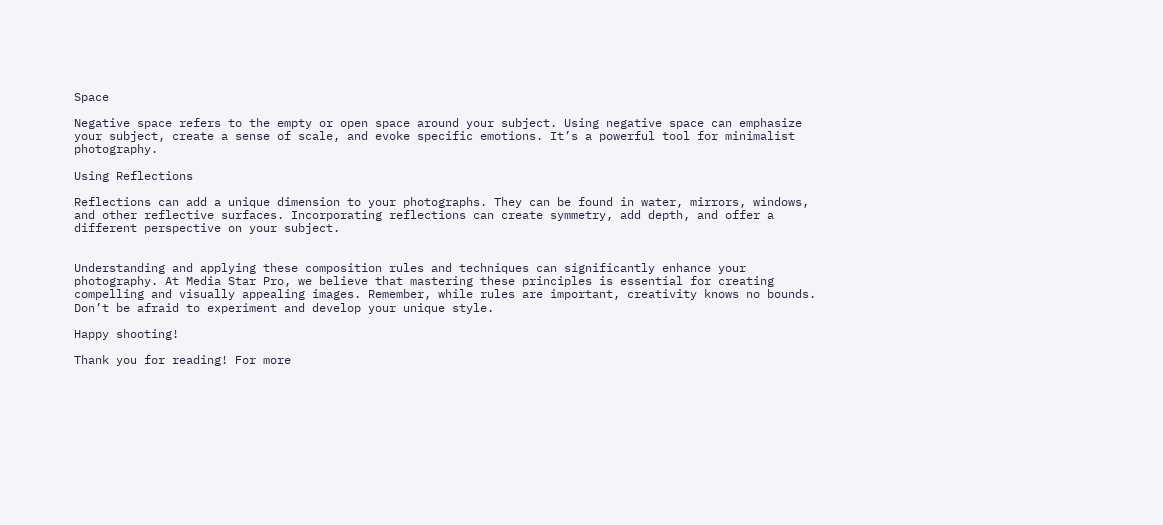Space

Negative space refers to the empty or open space around your subject. Using negative space can emphasize your subject, create a sense of scale, and evoke specific emotions. It’s a powerful tool for minimalist photography.

Using Reflections

Reflections can add a unique dimension to your photographs. They can be found in water, mirrors, windows, and other reflective surfaces. Incorporating reflections can create symmetry, add depth, and offer a different perspective on your subject.


Understanding and applying these composition rules and techniques can significantly enhance your photography. At Media Star Pro, we believe that mastering these principles is essential for creating compelling and visually appealing images. Remember, while rules are important, creativity knows no bounds. Don’t be afraid to experiment and develop your unique style.

Happy shooting!

Thank you for reading! For more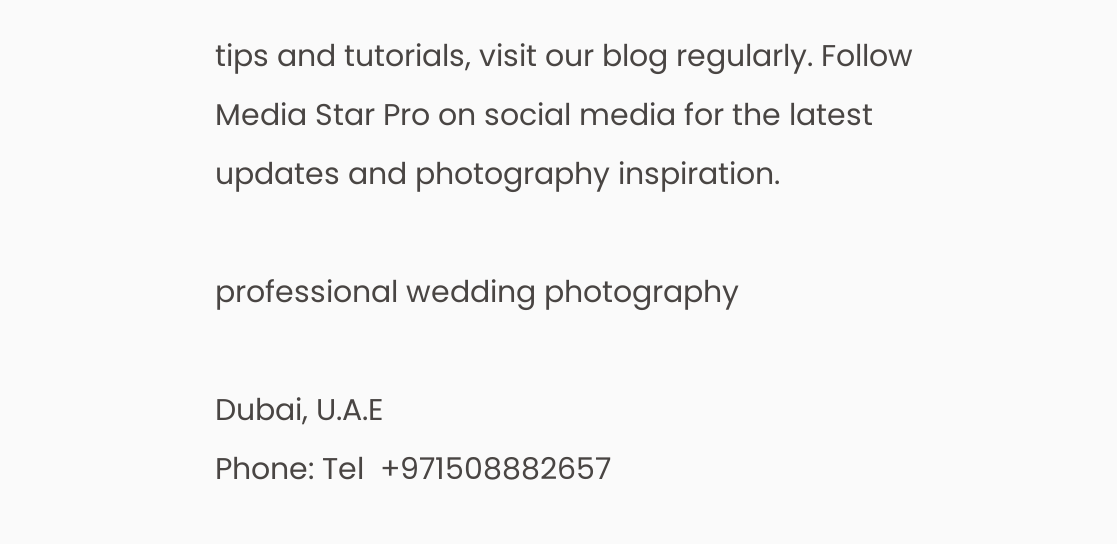tips and tutorials, visit our blog regularly. Follow Media Star Pro on social media for the latest updates and photography inspiration.

professional wedding photography

Dubai, U.A.E
Phone: Tel  +971508882657